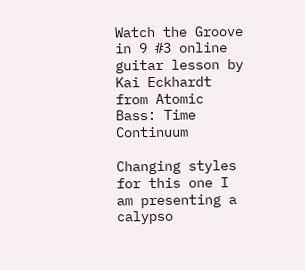Watch the Groove in 9 #3 online guitar lesson by Kai Eckhardt from Atomic Bass: Time Continuum

Changing styles for this one I am presenting a calypso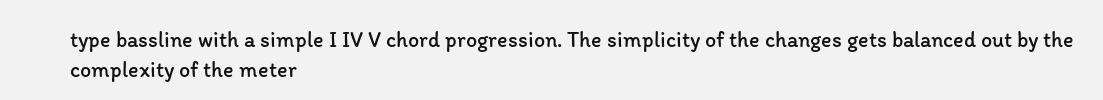type bassline with a simple I IV V chord progression. The simplicity of the changes gets balanced out by the complexity of the meter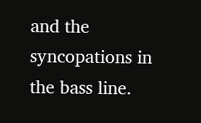and the syncopations in the bass line.